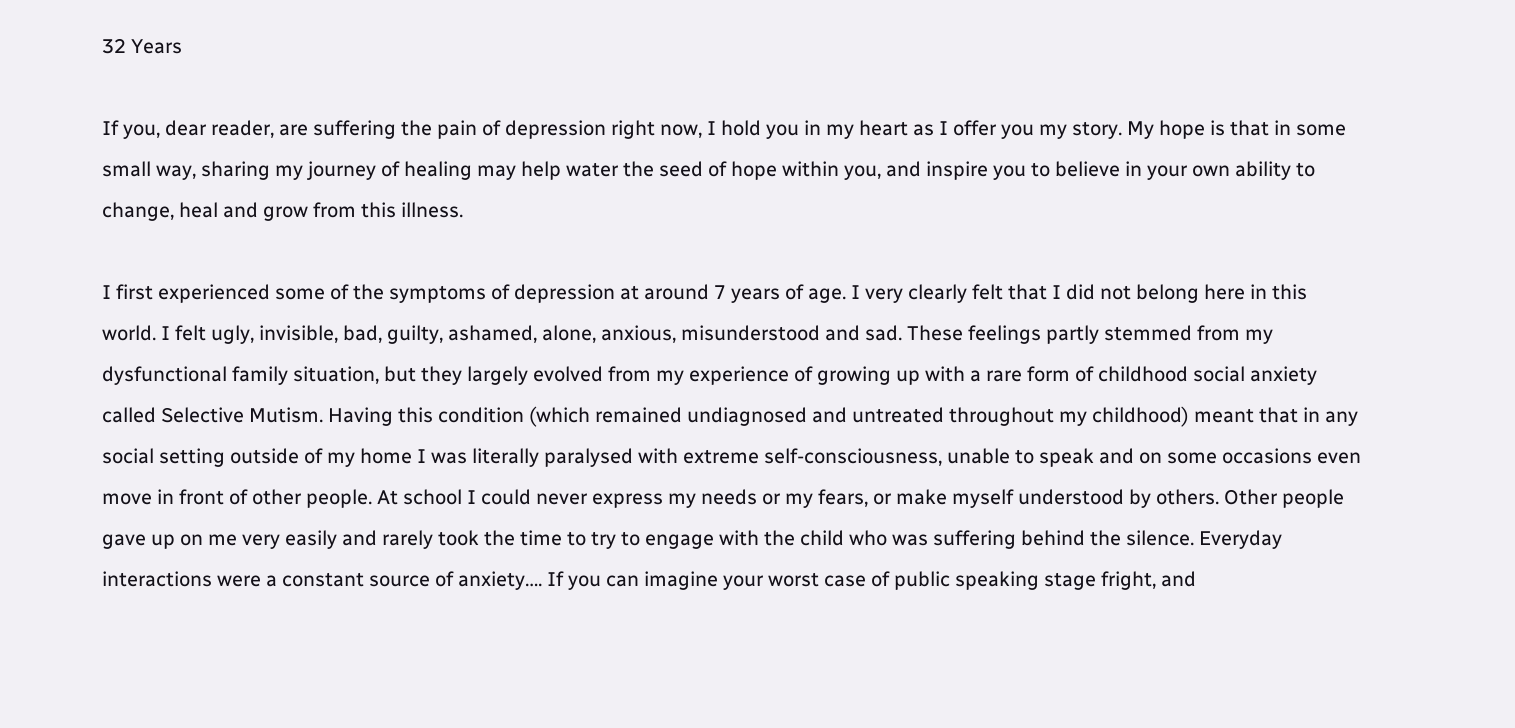32 Years

If you, dear reader, are suffering the pain of depression right now, I hold you in my heart as I offer you my story. My hope is that in some small way, sharing my journey of healing may help water the seed of hope within you, and inspire you to believe in your own ability to change, heal and grow from this illness.

I first experienced some of the symptoms of depression at around 7 years of age. I very clearly felt that I did not belong here in this world. I felt ugly, invisible, bad, guilty, ashamed, alone, anxious, misunderstood and sad. These feelings partly stemmed from my dysfunctional family situation, but they largely evolved from my experience of growing up with a rare form of childhood social anxiety called Selective Mutism. Having this condition (which remained undiagnosed and untreated throughout my childhood) meant that in any social setting outside of my home I was literally paralysed with extreme self-consciousness, unable to speak and on some occasions even move in front of other people. At school I could never express my needs or my fears, or make myself understood by others. Other people gave up on me very easily and rarely took the time to try to engage with the child who was suffering behind the silence. Everyday interactions were a constant source of anxiety…. If you can imagine your worst case of public speaking stage fright, and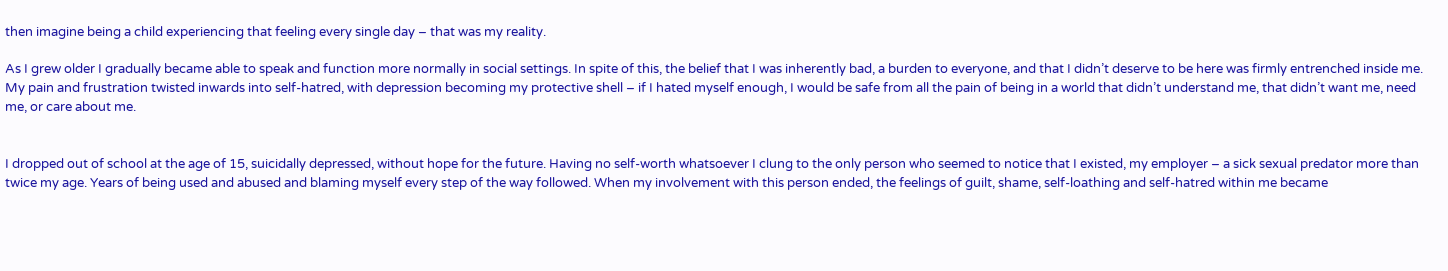then imagine being a child experiencing that feeling every single day – that was my reality.

As I grew older I gradually became able to speak and function more normally in social settings. In spite of this, the belief that I was inherently bad, a burden to everyone, and that I didn’t deserve to be here was firmly entrenched inside me. My pain and frustration twisted inwards into self-hatred, with depression becoming my protective shell – if I hated myself enough, I would be safe from all the pain of being in a world that didn’t understand me, that didn’t want me, need me, or care about me.


I dropped out of school at the age of 15, suicidally depressed, without hope for the future. Having no self-worth whatsoever I clung to the only person who seemed to notice that I existed, my employer – a sick sexual predator more than twice my age. Years of being used and abused and blaming myself every step of the way followed. When my involvement with this person ended, the feelings of guilt, shame, self-loathing and self-hatred within me became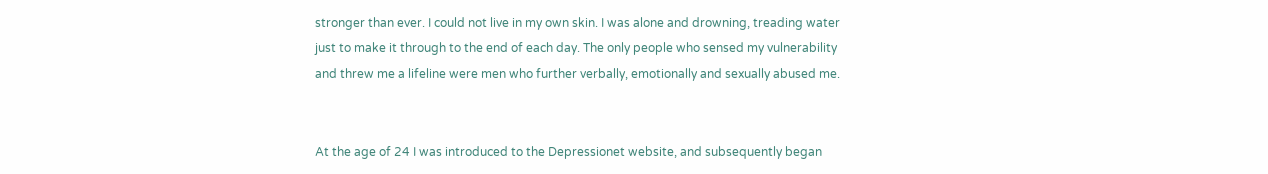stronger than ever. I could not live in my own skin. I was alone and drowning, treading water just to make it through to the end of each day. The only people who sensed my vulnerability and threw me a lifeline were men who further verbally, emotionally and sexually abused me.


At the age of 24 I was introduced to the Depressionet website, and subsequently began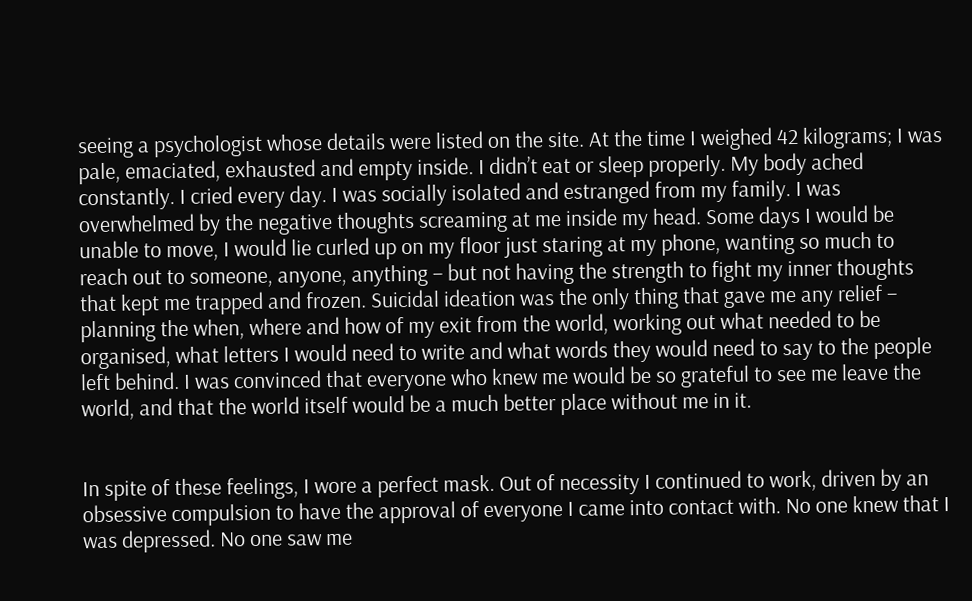seeing a psychologist whose details were listed on the site. At the time I weighed 42 kilograms; I was pale, emaciated, exhausted and empty inside. I didn’t eat or sleep properly. My body ached constantly. I cried every day. I was socially isolated and estranged from my family. I was overwhelmed by the negative thoughts screaming at me inside my head. Some days I would be unable to move, I would lie curled up on my floor just staring at my phone, wanting so much to reach out to someone, anyone, anything – but not having the strength to fight my inner thoughts that kept me trapped and frozen. Suicidal ideation was the only thing that gave me any relief – planning the when, where and how of my exit from the world, working out what needed to be organised, what letters I would need to write and what words they would need to say to the people left behind. I was convinced that everyone who knew me would be so grateful to see me leave the world, and that the world itself would be a much better place without me in it.


In spite of these feelings, I wore a perfect mask. Out of necessity I continued to work, driven by an obsessive compulsion to have the approval of everyone I came into contact with. No one knew that I was depressed. No one saw me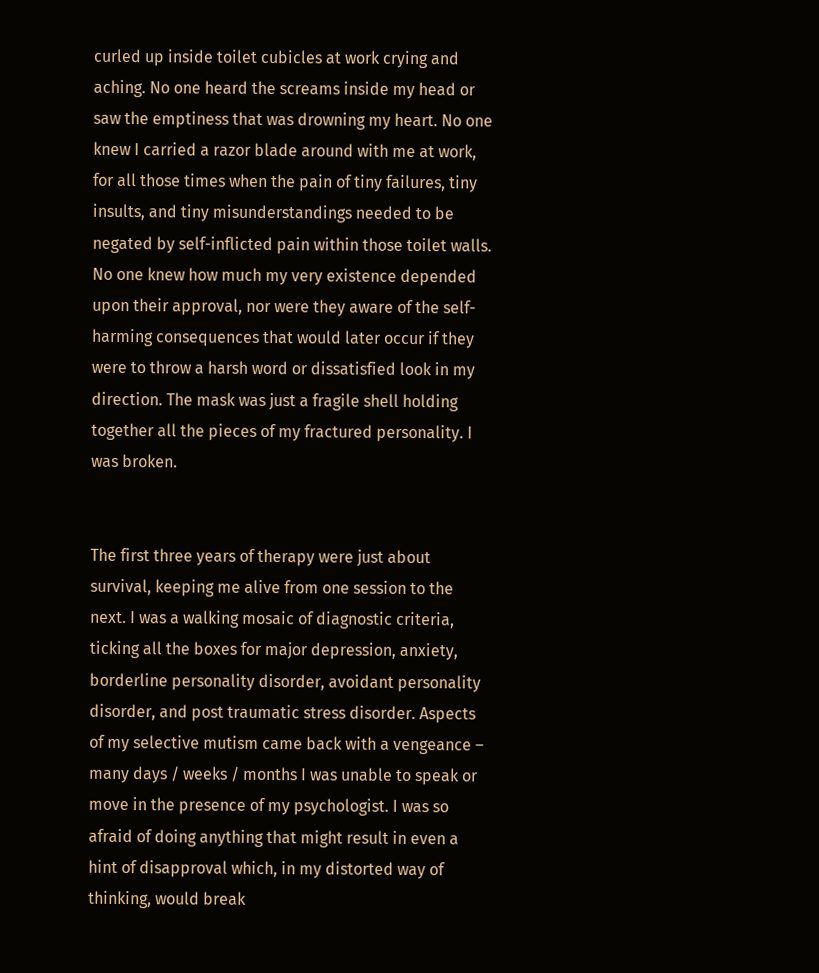curled up inside toilet cubicles at work crying and aching. No one heard the screams inside my head or saw the emptiness that was drowning my heart. No one knew I carried a razor blade around with me at work, for all those times when the pain of tiny failures, tiny insults, and tiny misunderstandings needed to be negated by self-inflicted pain within those toilet walls. No one knew how much my very existence depended upon their approval, nor were they aware of the self-harming consequences that would later occur if they were to throw a harsh word or dissatisfied look in my direction. The mask was just a fragile shell holding together all the pieces of my fractured personality. I was broken.


The first three years of therapy were just about survival, keeping me alive from one session to the next. I was a walking mosaic of diagnostic criteria, ticking all the boxes for major depression, anxiety, borderline personality disorder, avoidant personality disorder, and post traumatic stress disorder. Aspects of my selective mutism came back with a vengeance – many days / weeks / months I was unable to speak or move in the presence of my psychologist. I was so afraid of doing anything that might result in even a hint of disapproval which, in my distorted way of thinking, would break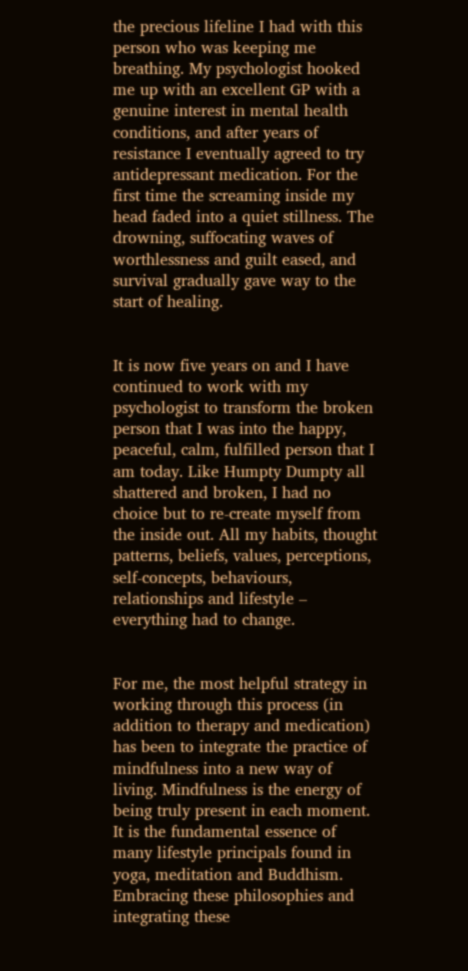the precious lifeline I had with this person who was keeping me breathing. My psychologist hooked me up with an excellent GP with a genuine interest in mental health conditions, and after years of resistance I eventually agreed to try antidepressant medication. For the first time the screaming inside my head faded into a quiet stillness. The drowning, suffocating waves of worthlessness and guilt eased, and survival gradually gave way to the start of healing.


It is now five years on and I have continued to work with my psychologist to transform the broken person that I was into the happy, peaceful, calm, fulfilled person that I am today. Like Humpty Dumpty all shattered and broken, I had no choice but to re-create myself from the inside out. All my habits, thought patterns, beliefs, values, perceptions, self-concepts, behaviours, relationships and lifestyle – everything had to change.


For me, the most helpful strategy in working through this process (in addition to therapy and medication) has been to integrate the practice of mindfulness into a new way of living. Mindfulness is the energy of being truly present in each moment. It is the fundamental essence of many lifestyle principals found in yoga, meditation and Buddhism. Embracing these philosophies and integrating these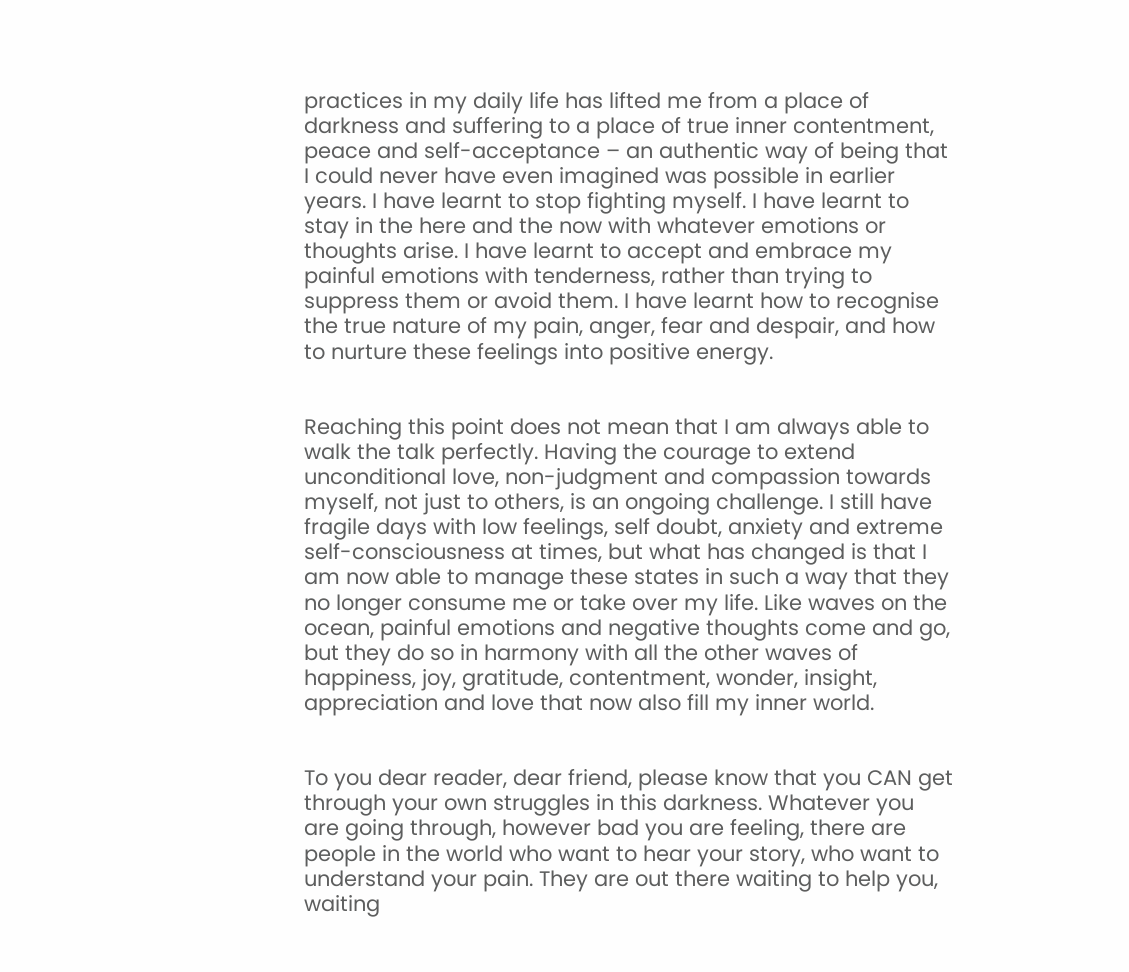practices in my daily life has lifted me from a place of darkness and suffering to a place of true inner contentment, peace and self-acceptance – an authentic way of being that I could never have even imagined was possible in earlier years. I have learnt to stop fighting myself. I have learnt to stay in the here and the now with whatever emotions or thoughts arise. I have learnt to accept and embrace my painful emotions with tenderness, rather than trying to suppress them or avoid them. I have learnt how to recognise the true nature of my pain, anger, fear and despair, and how to nurture these feelings into positive energy.


Reaching this point does not mean that I am always able to walk the talk perfectly. Having the courage to extend unconditional love, non-judgment and compassion towards myself, not just to others, is an ongoing challenge. I still have fragile days with low feelings, self doubt, anxiety and extreme self-consciousness at times, but what has changed is that I am now able to manage these states in such a way that they no longer consume me or take over my life. Like waves on the ocean, painful emotions and negative thoughts come and go, but they do so in harmony with all the other waves of happiness, joy, gratitude, contentment, wonder, insight, appreciation and love that now also fill my inner world.


To you dear reader, dear friend, please know that you CAN get through your own struggles in this darkness. Whatever you are going through, however bad you are feeling, there are people in the world who want to hear your story, who want to understand your pain. They are out there waiting to help you, waiting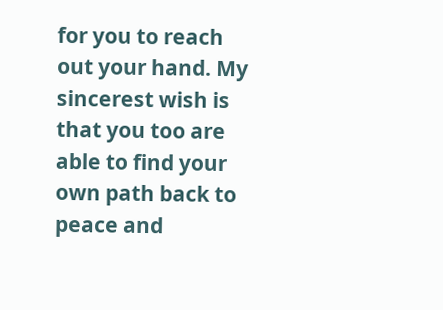for you to reach out your hand. My sincerest wish is that you too are able to find your own path back to peace and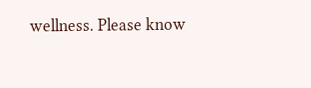wellness. Please know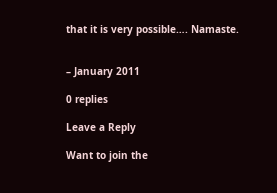that it is very possible…. Namaste.


– January 2011

0 replies

Leave a Reply

Want to join the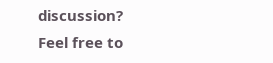discussion?
Feel free to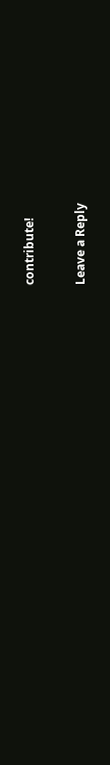contribute!

Leave a Reply